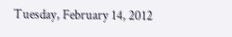Tuesday, February 14, 2012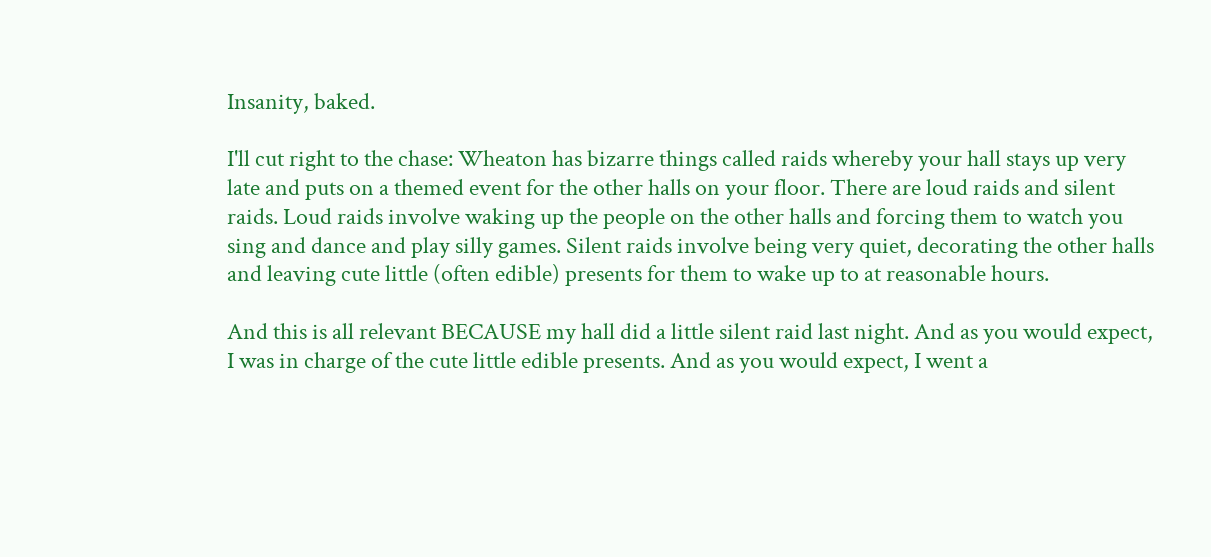Insanity, baked.

I'll cut right to the chase: Wheaton has bizarre things called raids whereby your hall stays up very late and puts on a themed event for the other halls on your floor. There are loud raids and silent raids. Loud raids involve waking up the people on the other halls and forcing them to watch you sing and dance and play silly games. Silent raids involve being very quiet, decorating the other halls and leaving cute little (often edible) presents for them to wake up to at reasonable hours.

And this is all relevant BECAUSE my hall did a little silent raid last night. And as you would expect, I was in charge of the cute little edible presents. And as you would expect, I went a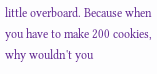little overboard. Because when you have to make 200 cookies, why wouldn't you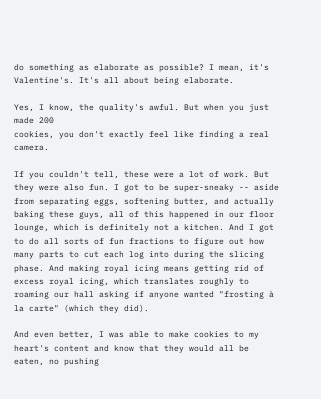do something as elaborate as possible? I mean, it's Valentine's. It's all about being elaborate.

Yes, I know, the quality's awful. But when you just made 200
cookies, you don't exactly feel like finding a real camera.

If you couldn't tell, these were a lot of work. But they were also fun. I got to be super-sneaky -- aside from separating eggs, softening butter, and actually baking these guys, all of this happened in our floor lounge, which is definitely not a kitchen. And I got to do all sorts of fun fractions to figure out how many parts to cut each log into during the slicing phase. And making royal icing means getting rid of excess royal icing, which translates roughly to roaming our hall asking if anyone wanted "frosting à la carte" (which they did).

And even better, I was able to make cookies to my heart's content and know that they would all be eaten, no pushing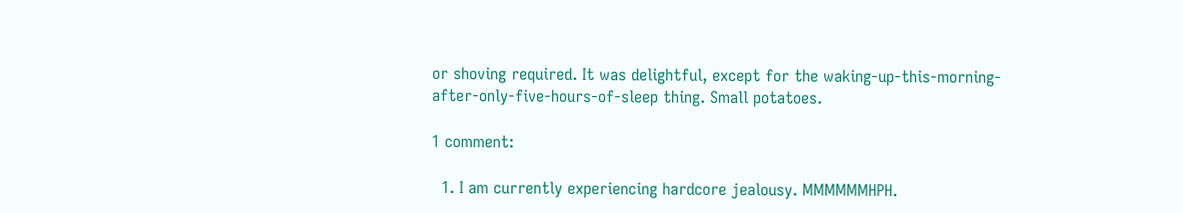or shoving required. It was delightful, except for the waking-up-this-morning-after-only-five-hours-of-sleep thing. Small potatoes.

1 comment:

  1. I am currently experiencing hardcore jealousy. MMMMMMHPH.